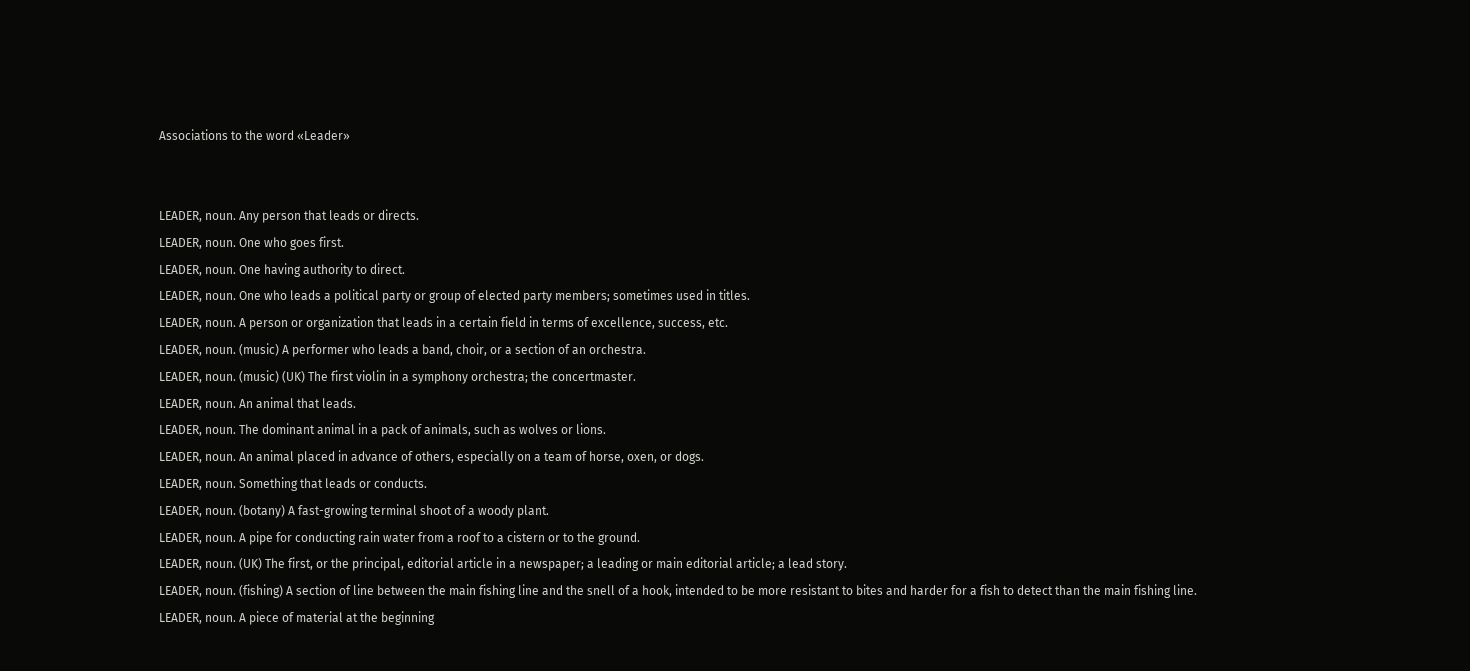Associations to the word «Leader»


LEADER, noun. Any person that leads or directs.
LEADER, noun. One who goes first.
LEADER, noun. One having authority to direct.
LEADER, noun. One who leads a political party or group of elected party members; sometimes used in titles.
LEADER, noun. A person or organization that leads in a certain field in terms of excellence, success, etc.
LEADER, noun. (music) A performer who leads a band, choir, or a section of an orchestra.
LEADER, noun. (music) (UK) The first violin in a symphony orchestra; the concertmaster.
LEADER, noun. An animal that leads.
LEADER, noun. The dominant animal in a pack of animals, such as wolves or lions.
LEADER, noun. An animal placed in advance of others, especially on a team of horse, oxen, or dogs.
LEADER, noun. Something that leads or conducts.
LEADER, noun. (botany) A fast-growing terminal shoot of a woody plant.
LEADER, noun. A pipe for conducting rain water from a roof to a cistern or to the ground.
LEADER, noun. (UK) The first, or the principal, editorial article in a newspaper; a leading or main editorial article; a lead story.
LEADER, noun. (fishing) A section of line between the main fishing line and the snell of a hook, intended to be more resistant to bites and harder for a fish to detect than the main fishing line.
LEADER, noun. A piece of material at the beginning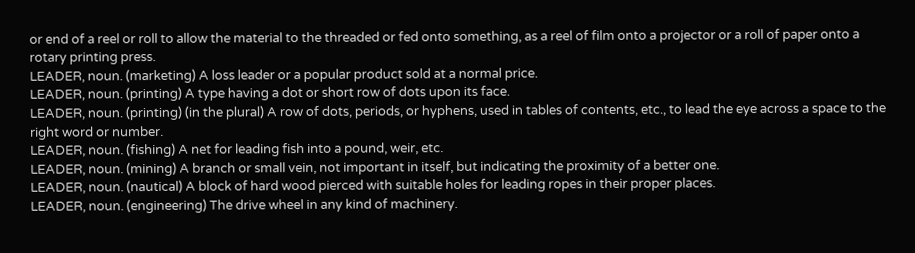or end of a reel or roll to allow the material to the threaded or fed onto something, as a reel of film onto a projector or a roll of paper onto a rotary printing press.
LEADER, noun. (marketing) A loss leader or a popular product sold at a normal price.
LEADER, noun. (printing) A type having a dot or short row of dots upon its face.
LEADER, noun. (printing) (in the plural) A row of dots, periods, or hyphens, used in tables of contents, etc., to lead the eye across a space to the right word or number.
LEADER, noun. (fishing) A net for leading fish into a pound, weir, etc.
LEADER, noun. (mining) A branch or small vein, not important in itself, but indicating the proximity of a better one.
LEADER, noun. (nautical) A block of hard wood pierced with suitable holes for leading ropes in their proper places.
LEADER, noun. (engineering) The drive wheel in any kind of machinery.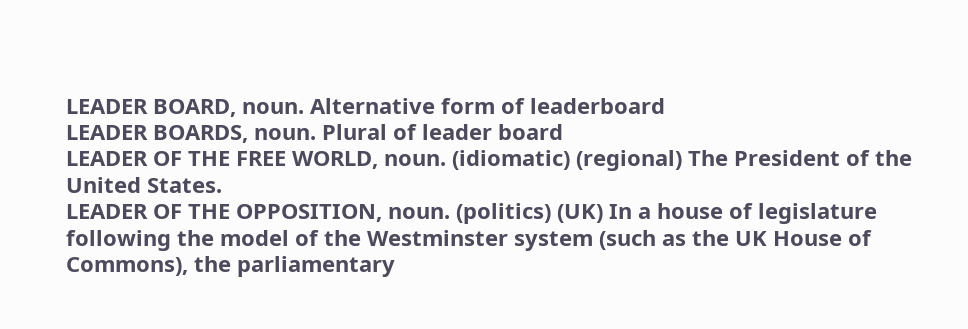LEADER BOARD, noun. Alternative form of leaderboard
LEADER BOARDS, noun. Plural of leader board
LEADER OF THE FREE WORLD, noun. (idiomatic) (regional) The President of the United States.
LEADER OF THE OPPOSITION, noun. (politics) (UK) In a house of legislature following the model of the Westminster system (such as the UK House of Commons), the parliamentary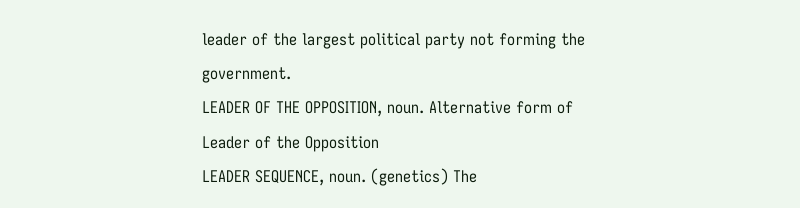leader of the largest political party not forming the government.
LEADER OF THE OPPOSITION, noun. Alternative form of Leader of the Opposition
LEADER SEQUENCE, noun. (genetics) The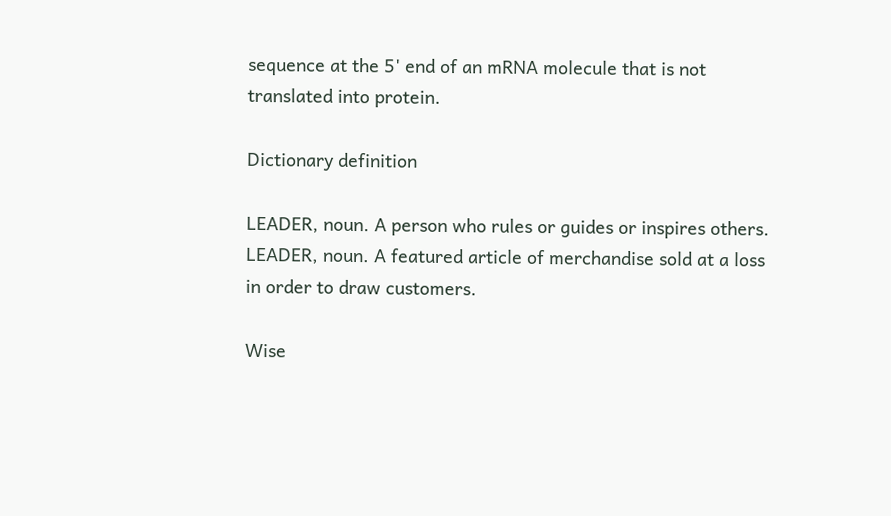sequence at the 5' end of an mRNA molecule that is not translated into protein.

Dictionary definition

LEADER, noun. A person who rules or guides or inspires others.
LEADER, noun. A featured article of merchandise sold at a loss in order to draw customers.

Wise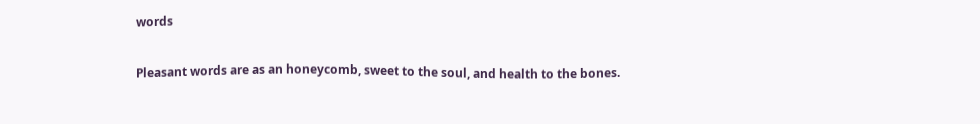words

Pleasant words are as an honeycomb, sweet to the soul, and health to the bones.